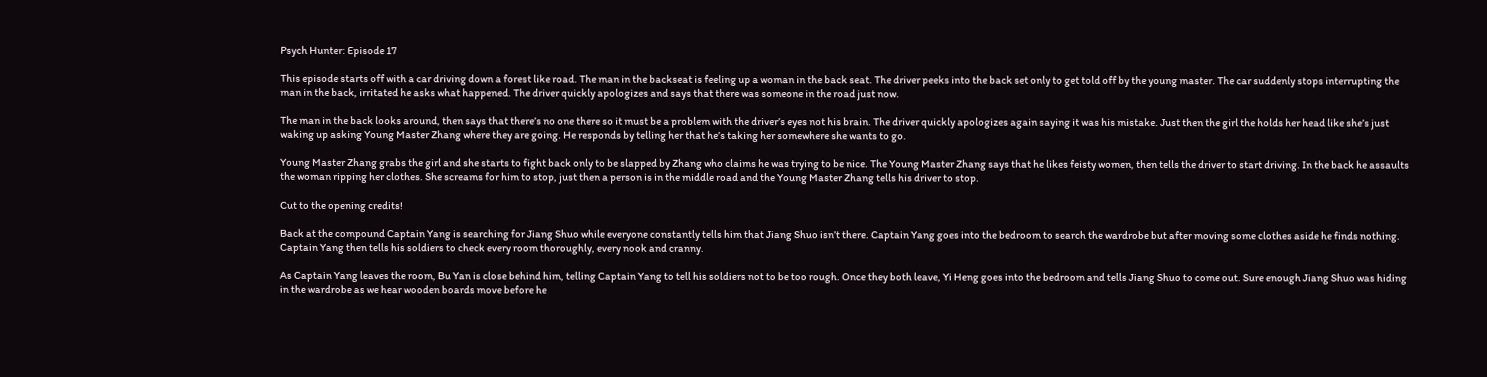Psych Hunter: Episode 17

This episode starts off with a car driving down a forest like road. The man in the backseat is feeling up a woman in the back seat. The driver peeks into the back set only to get told off by the young master. The car suddenly stops interrupting the man in the back, irritated he asks what happened. The driver quickly apologizes and says that there was someone in the road just now.

The man in the back looks around, then says that there’s no one there so it must be a problem with the driver’s eyes not his brain. The driver quickly apologizes again saying it was his mistake. Just then the girl the holds her head like she’s just waking up asking Young Master Zhang where they are going. He responds by telling her that he’s taking her somewhere she wants to go.

Young Master Zhang grabs the girl and she starts to fight back only to be slapped by Zhang who claims he was trying to be nice. The Young Master Zhang says that he likes feisty women, then tells the driver to start driving. In the back he assaults the woman ripping her clothes. She screams for him to stop, just then a person is in the middle road and the Young Master Zhang tells his driver to stop.

Cut to the opening credits!

Back at the compound Captain Yang is searching for Jiang Shuo while everyone constantly tells him that Jiang Shuo isn’t there. Captain Yang goes into the bedroom to search the wardrobe but after moving some clothes aside he finds nothing. Captain Yang then tells his soldiers to check every room thoroughly, every nook and cranny.

As Captain Yang leaves the room, Bu Yan is close behind him, telling Captain Yang to tell his soldiers not to be too rough. Once they both leave, Yi Heng goes into the bedroom and tells Jiang Shuo to come out. Sure enough Jiang Shuo was hiding in the wardrobe as we hear wooden boards move before he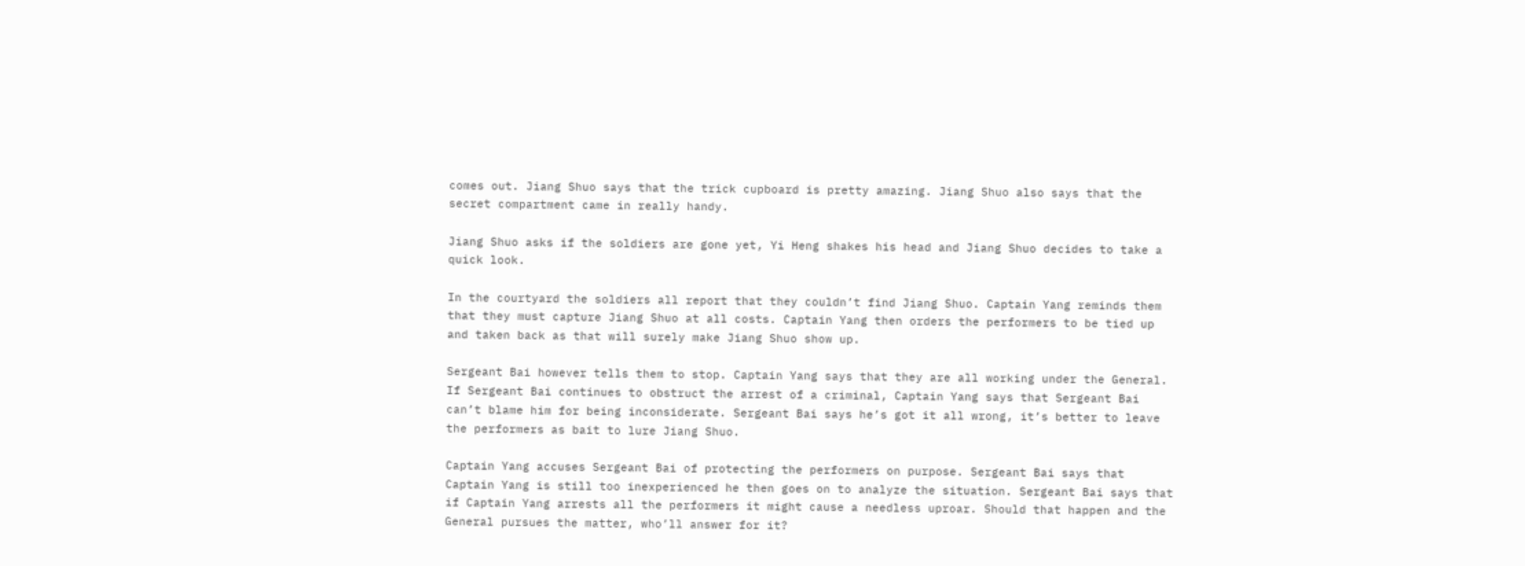comes out. Jiang Shuo says that the trick cupboard is pretty amazing. Jiang Shuo also says that the secret compartment came in really handy.

Jiang Shuo asks if the soldiers are gone yet, Yi Heng shakes his head and Jiang Shuo decides to take a quick look.

In the courtyard the soldiers all report that they couldn’t find Jiang Shuo. Captain Yang reminds them that they must capture Jiang Shuo at all costs. Captain Yang then orders the performers to be tied up and taken back as that will surely make Jiang Shuo show up.

Sergeant Bai however tells them to stop. Captain Yang says that they are all working under the General. If Sergeant Bai continues to obstruct the arrest of a criminal, Captain Yang says that Sergeant Bai can’t blame him for being inconsiderate. Sergeant Bai says he’s got it all wrong, it’s better to leave the performers as bait to lure Jiang Shuo.

Captain Yang accuses Sergeant Bai of protecting the performers on purpose. Sergeant Bai says that Captain Yang is still too inexperienced he then goes on to analyze the situation. Sergeant Bai says that if Captain Yang arrests all the performers it might cause a needless uproar. Should that happen and the General pursues the matter, who’ll answer for it?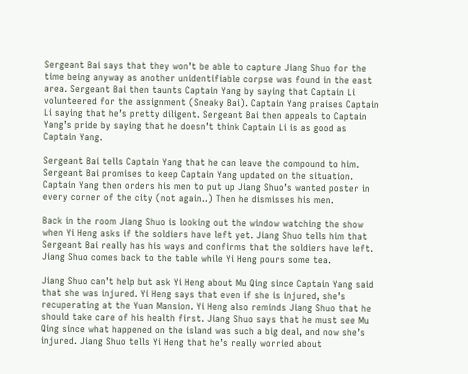Sergeant Bai says that they won’t be able to capture Jiang Shuo for the time being anyway as another unidentifiable corpse was found in the east area. Sergeant Bai then taunts Captain Yang by saying that Captain Li volunteered for the assignment (Sneaky Bai). Captain Yang praises Captain Li saying that he’s pretty diligent. Sergeant Bai then appeals to Captain Yang’s pride by saying that he doesn’t think Captain Li is as good as Captain Yang.

Sergeant Bai tells Captain Yang that he can leave the compound to him. Sergeant Bai promises to keep Captain Yang updated on the situation. Captain Yang then orders his men to put up Jiang Shuo’s wanted poster in every corner of the city (not again..) Then he dismisses his men.

Back in the room Jiang Shuo is looking out the window watching the show when Yi Heng asks if the soldiers have left yet. Jiang Shuo tells him that Sergeant Bai really has his ways and confirms that the soldiers have left. Jiang Shuo comes back to the table while Yi Heng pours some tea.

Jiang Shuo can’t help but ask Yi Heng about Mu Qing since Captain Yang said that she was injured. Yi Heng says that even if she is injured, she’s recuperating at the Yuan Mansion. Yi Heng also reminds Jiang Shuo that he should take care of his health first. Jiang Shuo says that he must see Mu Qing since what happened on the island was such a big deal, and now she’s injured. Jiang Shuo tells Yi Heng that he’s really worried about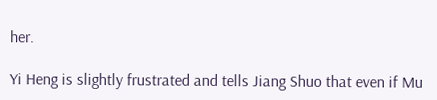her.

Yi Heng is slightly frustrated and tells Jiang Shuo that even if Mu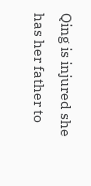Qing is injured she has her father to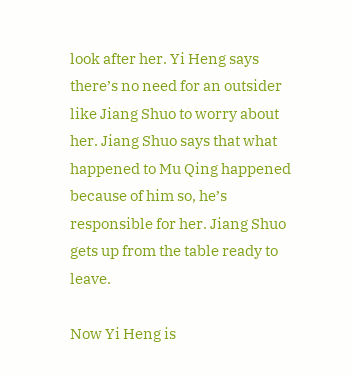look after her. Yi Heng says there’s no need for an outsider like Jiang Shuo to worry about her. Jiang Shuo says that what happened to Mu Qing happened because of him so, he’s responsible for her. Jiang Shuo gets up from the table ready to leave.

Now Yi Heng is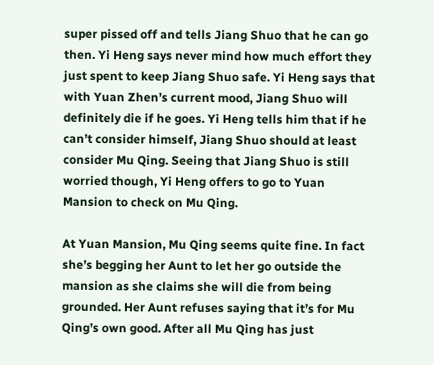super pissed off and tells Jiang Shuo that he can go then. Yi Heng says never mind how much effort they just spent to keep Jiang Shuo safe. Yi Heng says that with Yuan Zhen’s current mood, Jiang Shuo will definitely die if he goes. Yi Heng tells him that if he can’t consider himself, Jiang Shuo should at least consider Mu Qing. Seeing that Jiang Shuo is still worried though, Yi Heng offers to go to Yuan Mansion to check on Mu Qing.

At Yuan Mansion, Mu Qing seems quite fine. In fact she’s begging her Aunt to let her go outside the mansion as she claims she will die from being grounded. Her Aunt refuses saying that it’s for Mu Qing’s own good. After all Mu Qing has just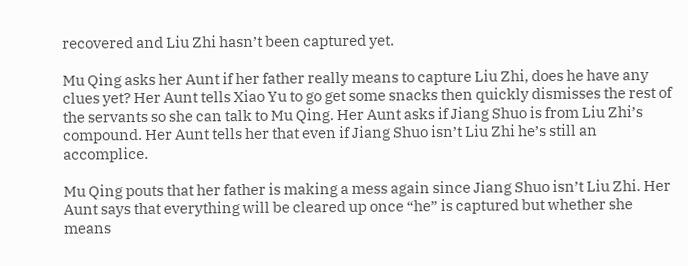recovered and Liu Zhi hasn’t been captured yet.

Mu Qing asks her Aunt if her father really means to capture Liu Zhi, does he have any clues yet? Her Aunt tells Xiao Yu to go get some snacks then quickly dismisses the rest of the servants so she can talk to Mu Qing. Her Aunt asks if Jiang Shuo is from Liu Zhi’s compound. Her Aunt tells her that even if Jiang Shuo isn’t Liu Zhi he’s still an accomplice.

Mu Qing pouts that her father is making a mess again since Jiang Shuo isn’t Liu Zhi. Her Aunt says that everything will be cleared up once “he” is captured but whether she means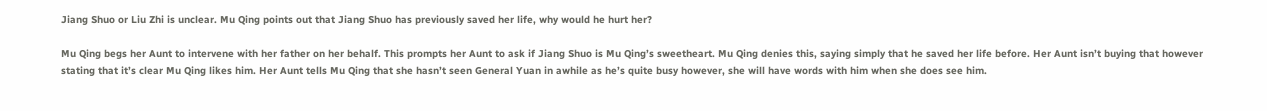Jiang Shuo or Liu Zhi is unclear. Mu Qing points out that Jiang Shuo has previously saved her life, why would he hurt her?

Mu Qing begs her Aunt to intervene with her father on her behalf. This prompts her Aunt to ask if Jiang Shuo is Mu Qing’s sweetheart. Mu Qing denies this, saying simply that he saved her life before. Her Aunt isn’t buying that however stating that it’s clear Mu Qing likes him. Her Aunt tells Mu Qing that she hasn’t seen General Yuan in awhile as he’s quite busy however, she will have words with him when she does see him.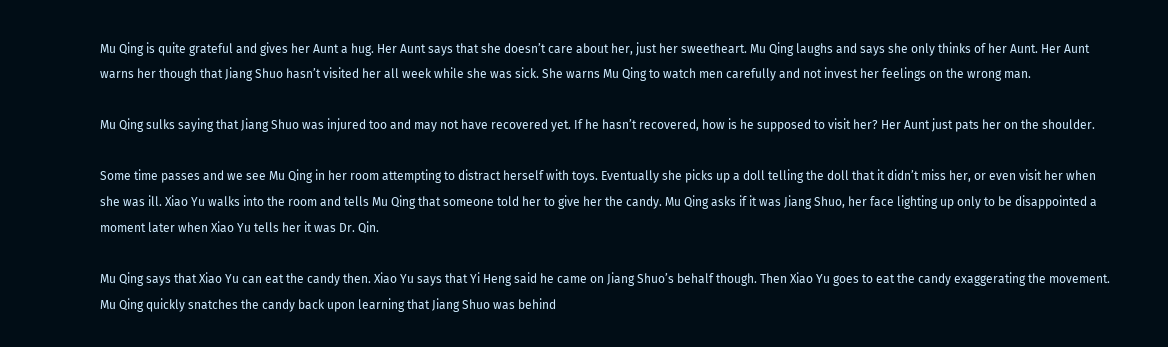Mu Qing is quite grateful and gives her Aunt a hug. Her Aunt says that she doesn’t care about her, just her sweetheart. Mu Qing laughs and says she only thinks of her Aunt. Her Aunt warns her though that Jiang Shuo hasn’t visited her all week while she was sick. She warns Mu Qing to watch men carefully and not invest her feelings on the wrong man.

Mu Qing sulks saying that Jiang Shuo was injured too and may not have recovered yet. If he hasn’t recovered, how is he supposed to visit her? Her Aunt just pats her on the shoulder.

Some time passes and we see Mu Qing in her room attempting to distract herself with toys. Eventually she picks up a doll telling the doll that it didn’t miss her, or even visit her when she was ill. Xiao Yu walks into the room and tells Mu Qing that someone told her to give her the candy. Mu Qing asks if it was Jiang Shuo, her face lighting up only to be disappointed a moment later when Xiao Yu tells her it was Dr. Qin.

Mu Qing says that Xiao Yu can eat the candy then. Xiao Yu says that Yi Heng said he came on Jiang Shuo’s behalf though. Then Xiao Yu goes to eat the candy exaggerating the movement. Mu Qing quickly snatches the candy back upon learning that Jiang Shuo was behind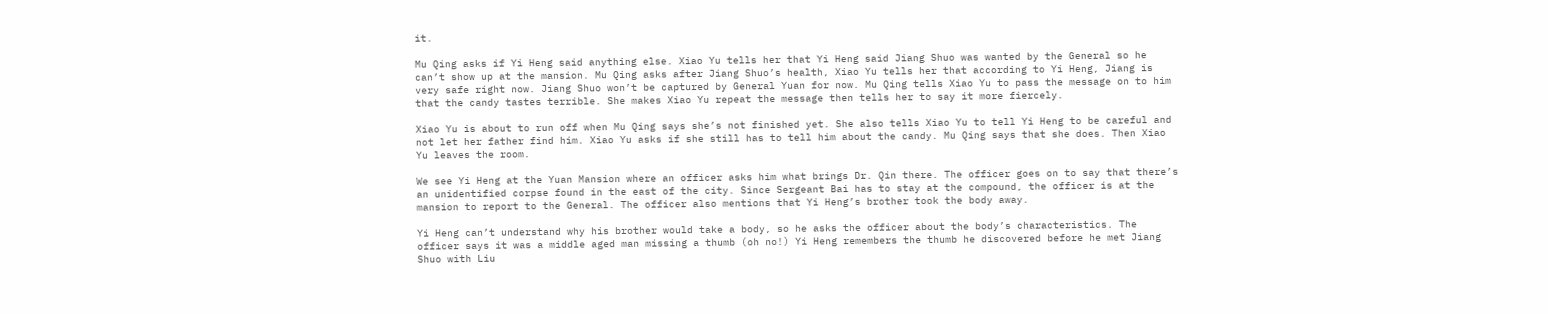it.

Mu Qing asks if Yi Heng said anything else. Xiao Yu tells her that Yi Heng said Jiang Shuo was wanted by the General so he can’t show up at the mansion. Mu Qing asks after Jiang Shuo’s health, Xiao Yu tells her that according to Yi Heng, Jiang is very safe right now. Jiang Shuo won’t be captured by General Yuan for now. Mu Qing tells Xiao Yu to pass the message on to him that the candy tastes terrible. She makes Xiao Yu repeat the message then tells her to say it more fiercely.

Xiao Yu is about to run off when Mu Qing says she’s not finished yet. She also tells Xiao Yu to tell Yi Heng to be careful and not let her father find him. Xiao Yu asks if she still has to tell him about the candy. Mu Qing says that she does. Then Xiao Yu leaves the room.

We see Yi Heng at the Yuan Mansion where an officer asks him what brings Dr. Qin there. The officer goes on to say that there’s an unidentified corpse found in the east of the city. Since Sergeant Bai has to stay at the compound, the officer is at the mansion to report to the General. The officer also mentions that Yi Heng’s brother took the body away.

Yi Heng can’t understand why his brother would take a body, so he asks the officer about the body’s characteristics. The officer says it was a middle aged man missing a thumb (oh no!) Yi Heng remembers the thumb he discovered before he met Jiang Shuo with Liu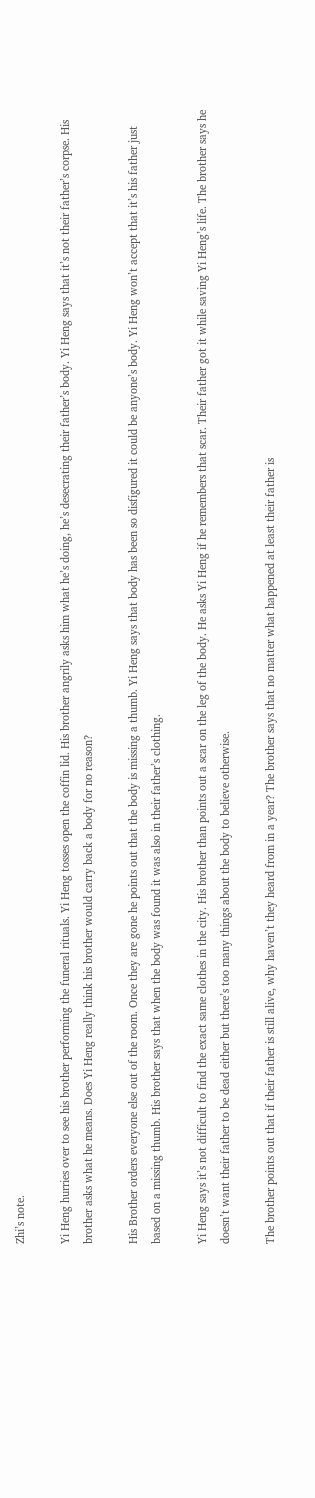Zhi’s note.

Yi Heng hurries over to see his brother performing the funeral rituals. Yi Heng tosses open the coffin lid. His brother angrily asks him what he’s doing, he’s desecrating their father’s body. Yi Heng says that it’s not their father’s corpse. His brother asks what he means. Does Yi Heng really think his brother would carry back a body for no reason?

His Brother orders everyone else out of the room. Once they are gone he points out that the body is missing a thumb. Yi Heng says that body has been so disfigured it could be anyone’s body. Yi Heng won’t accept that it’s his father just based on a missing thumb. His brother says that when the body was found it was also in their father’s clothing.

Yi Heng says it’s not difficult to find the exact same clothes in the city. His brother than points out a scar on the leg of the body. He asks Yi Heng if he remembers that scar. Their father got it while saving Yi Heng’s life. The brother says he doesn’t want their father to be dead either but there’s too many things about the body to believe otherwise.

The brother points out that if their father is still alive, why haven’t they heard from in a year? The brother says that no matter what happened at least their father is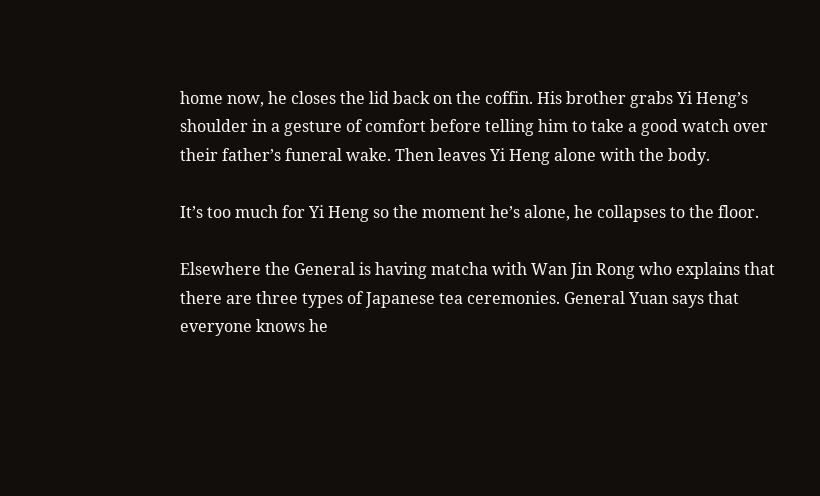home now, he closes the lid back on the coffin. His brother grabs Yi Heng’s shoulder in a gesture of comfort before telling him to take a good watch over their father’s funeral wake. Then leaves Yi Heng alone with the body.

It’s too much for Yi Heng so the moment he’s alone, he collapses to the floor.

Elsewhere the General is having matcha with Wan Jin Rong who explains that there are three types of Japanese tea ceremonies. General Yuan says that everyone knows he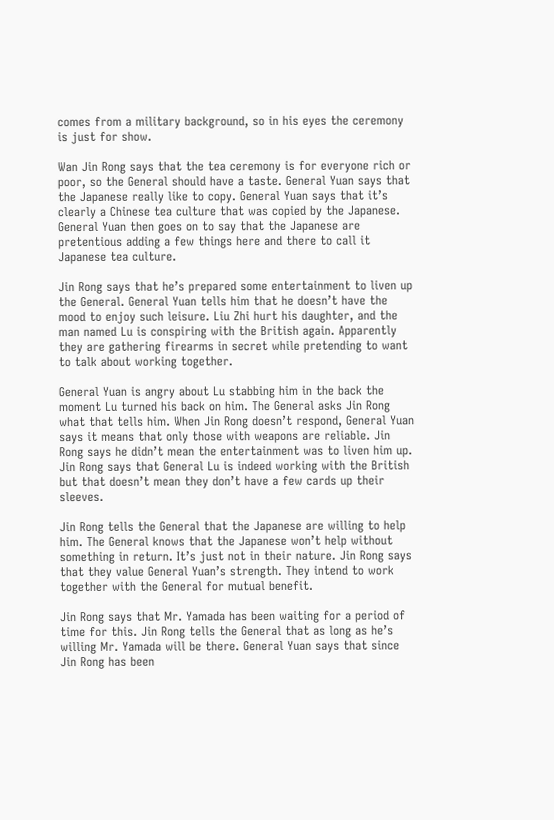comes from a military background, so in his eyes the ceremony is just for show.

Wan Jin Rong says that the tea ceremony is for everyone rich or poor, so the General should have a taste. General Yuan says that the Japanese really like to copy. General Yuan says that it’s clearly a Chinese tea culture that was copied by the Japanese. General Yuan then goes on to say that the Japanese are pretentious adding a few things here and there to call it Japanese tea culture.

Jin Rong says that he’s prepared some entertainment to liven up the General. General Yuan tells him that he doesn’t have the mood to enjoy such leisure. Liu Zhi hurt his daughter, and the man named Lu is conspiring with the British again. Apparently they are gathering firearms in secret while pretending to want to talk about working together.

General Yuan is angry about Lu stabbing him in the back the moment Lu turned his back on him. The General asks Jin Rong what that tells him. When Jin Rong doesn’t respond, General Yuan says it means that only those with weapons are reliable. Jin Rong says he didn’t mean the entertainment was to liven him up. Jin Rong says that General Lu is indeed working with the British but that doesn’t mean they don’t have a few cards up their sleeves.

Jin Rong tells the General that the Japanese are willing to help him. The General knows that the Japanese won’t help without something in return. It’s just not in their nature. Jin Rong says that they value General Yuan’s strength. They intend to work together with the General for mutual benefit.

Jin Rong says that Mr. Yamada has been waiting for a period of time for this. Jin Rong tells the General that as long as he’s willing Mr. Yamada will be there. General Yuan says that since Jin Rong has been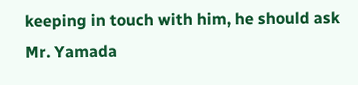keeping in touch with him, he should ask Mr. Yamada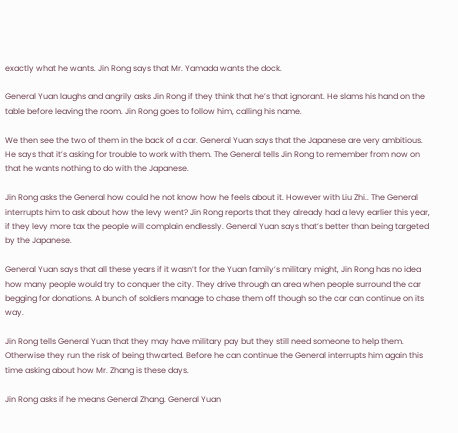exactly what he wants. Jin Rong says that Mr. Yamada wants the dock.

General Yuan laughs and angrily asks Jin Rong if they think that he’s that ignorant. He slams his hand on the table before leaving the room. Jin Rong goes to follow him, calling his name.

We then see the two of them in the back of a car. General Yuan says that the Japanese are very ambitious. He says that it’s asking for trouble to work with them. The General tells Jin Rong to remember from now on that he wants nothing to do with the Japanese.

Jin Rong asks the General how could he not know how he feels about it. However with Liu Zhi.. The General interrupts him to ask about how the levy went? Jin Rong reports that they already had a levy earlier this year, if they levy more tax the people will complain endlessly. General Yuan says that’s better than being targeted by the Japanese.

General Yuan says that all these years if it wasn’t for the Yuan family’s military might, Jin Rong has no idea how many people would try to conquer the city. They drive through an area when people surround the car begging for donations. A bunch of soldiers manage to chase them off though so the car can continue on its way.

Jin Rong tells General Yuan that they may have military pay but they still need someone to help them. Otherwise they run the risk of being thwarted. Before he can continue the General interrupts him again this time asking about how Mr. Zhang is these days.

Jin Rong asks if he means General Zhang. General Yuan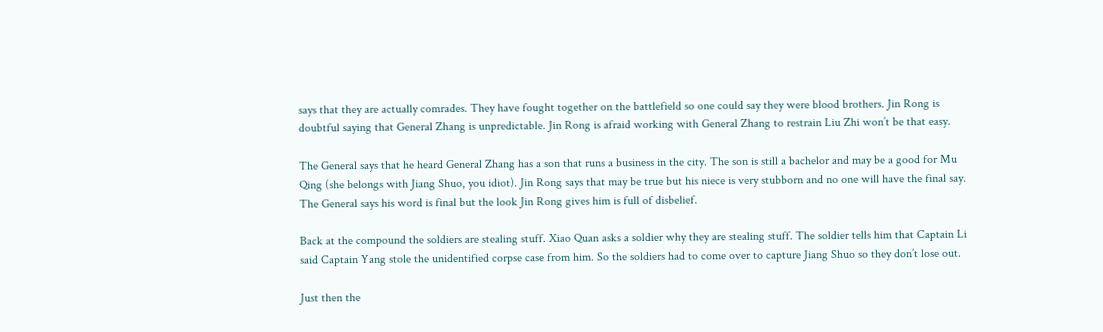says that they are actually comrades. They have fought together on the battlefield so one could say they were blood brothers. Jin Rong is doubtful saying that General Zhang is unpredictable. Jin Rong is afraid working with General Zhang to restrain Liu Zhi won’t be that easy.

The General says that he heard General Zhang has a son that runs a business in the city. The son is still a bachelor and may be a good for Mu Qing (she belongs with Jiang Shuo, you idiot). Jin Rong says that may be true but his niece is very stubborn and no one will have the final say. The General says his word is final but the look Jin Rong gives him is full of disbelief.

Back at the compound the soldiers are stealing stuff. Xiao Quan asks a soldier why they are stealing stuff. The soldier tells him that Captain Li said Captain Yang stole the unidentified corpse case from him. So the soldiers had to come over to capture Jiang Shuo so they don’t lose out.

Just then the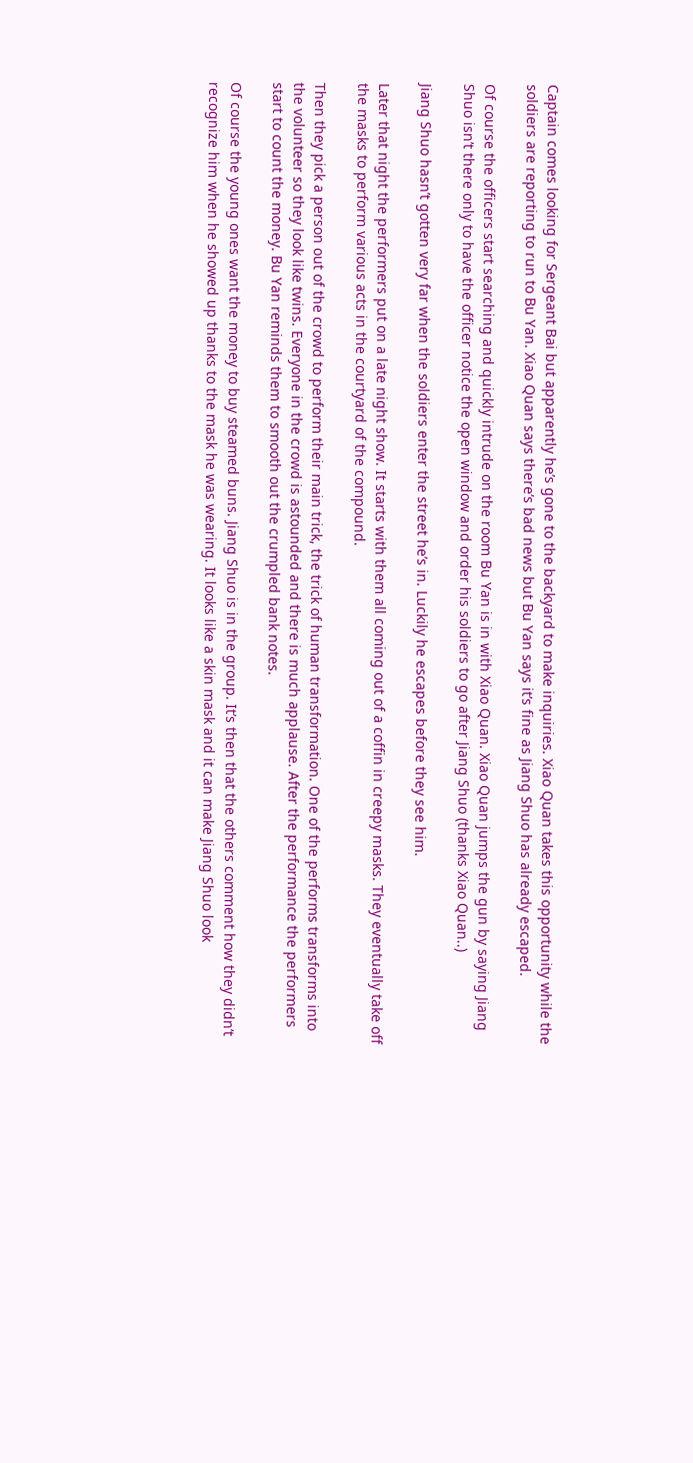Captain comes looking for Sergeant Bai but apparently he’s gone to the backyard to make inquiries. Xiao Quan takes this opportunity while the soldiers are reporting to run to Bu Yan. Xiao Quan says there’s bad news but Bu Yan says it’s fine as Jiang Shuo has already escaped.

Of course the officers start searching and quickly intrude on the room Bu Yan is in with Xiao Quan. Xiao Quan jumps the gun by saying Jiang Shuo isn’t there only to have the officer notice the open window and order his soldiers to go after Jiang Shuo (thanks Xiao Quan..)

Jiang Shuo hasn’t gotten very far when the soldiers enter the street he’s in. Luckily he escapes before they see him.

Later that night the performers put on a late night show. It starts with them all coming out of a coffin in creepy masks. They eventually take off the masks to perform various acts in the courtyard of the compound.

Then they pick a person out of the crowd to perform their main trick, the trick of human transformation. One of the performs transforms into the volunteer so they look like twins. Everyone in the crowd is astounded and there is much applause. After the performance the performers start to count the money. Bu Yan reminds them to smooth out the crumpled bank notes.

Of course the young ones want the money to buy steamed buns. Jiang Shuo is in the group. It’s then that the others comment how they didn’t recognize him when he showed up thanks to the mask he was wearing. It looks like a skin mask and it can make Jiang Shuo look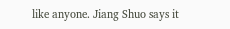like anyone. Jiang Shuo says it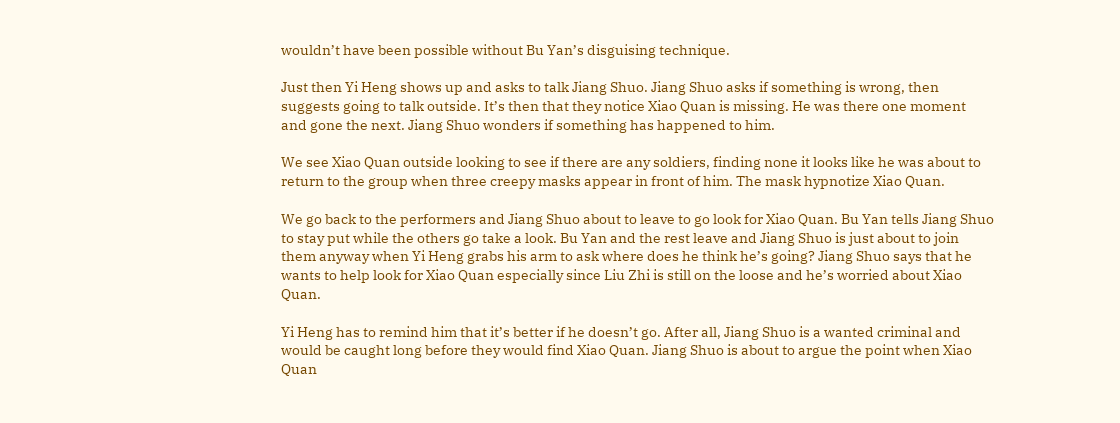wouldn’t have been possible without Bu Yan’s disguising technique.

Just then Yi Heng shows up and asks to talk Jiang Shuo. Jiang Shuo asks if something is wrong, then suggests going to talk outside. It’s then that they notice Xiao Quan is missing. He was there one moment and gone the next. Jiang Shuo wonders if something has happened to him.

We see Xiao Quan outside looking to see if there are any soldiers, finding none it looks like he was about to return to the group when three creepy masks appear in front of him. The mask hypnotize Xiao Quan.

We go back to the performers and Jiang Shuo about to leave to go look for Xiao Quan. Bu Yan tells Jiang Shuo to stay put while the others go take a look. Bu Yan and the rest leave and Jiang Shuo is just about to join them anyway when Yi Heng grabs his arm to ask where does he think he’s going? Jiang Shuo says that he wants to help look for Xiao Quan especially since Liu Zhi is still on the loose and he’s worried about Xiao Quan.

Yi Heng has to remind him that it’s better if he doesn’t go. After all, Jiang Shuo is a wanted criminal and would be caught long before they would find Xiao Quan. Jiang Shuo is about to argue the point when Xiao Quan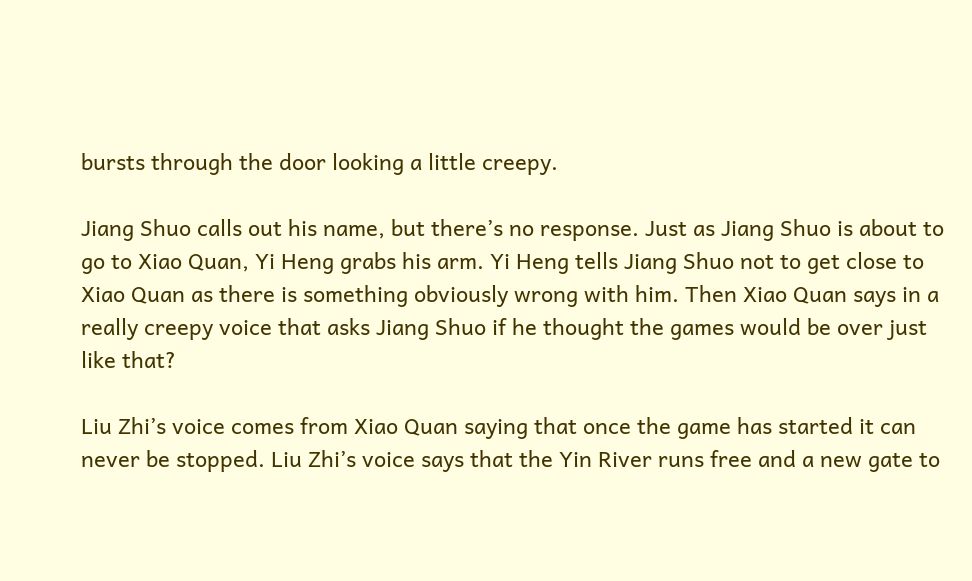bursts through the door looking a little creepy.

Jiang Shuo calls out his name, but there’s no response. Just as Jiang Shuo is about to go to Xiao Quan, Yi Heng grabs his arm. Yi Heng tells Jiang Shuo not to get close to Xiao Quan as there is something obviously wrong with him. Then Xiao Quan says in a really creepy voice that asks Jiang Shuo if he thought the games would be over just like that?

Liu Zhi’s voice comes from Xiao Quan saying that once the game has started it can never be stopped. Liu Zhi’s voice says that the Yin River runs free and a new gate to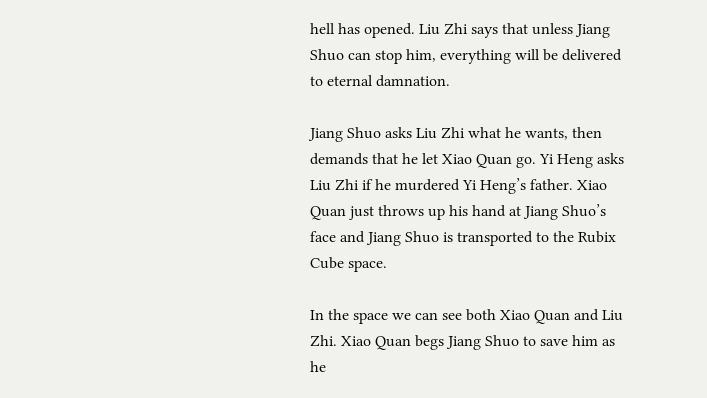hell has opened. Liu Zhi says that unless Jiang Shuo can stop him, everything will be delivered to eternal damnation.

Jiang Shuo asks Liu Zhi what he wants, then demands that he let Xiao Quan go. Yi Heng asks Liu Zhi if he murdered Yi Heng’s father. Xiao Quan just throws up his hand at Jiang Shuo’s face and Jiang Shuo is transported to the Rubix Cube space.

In the space we can see both Xiao Quan and Liu Zhi. Xiao Quan begs Jiang Shuo to save him as he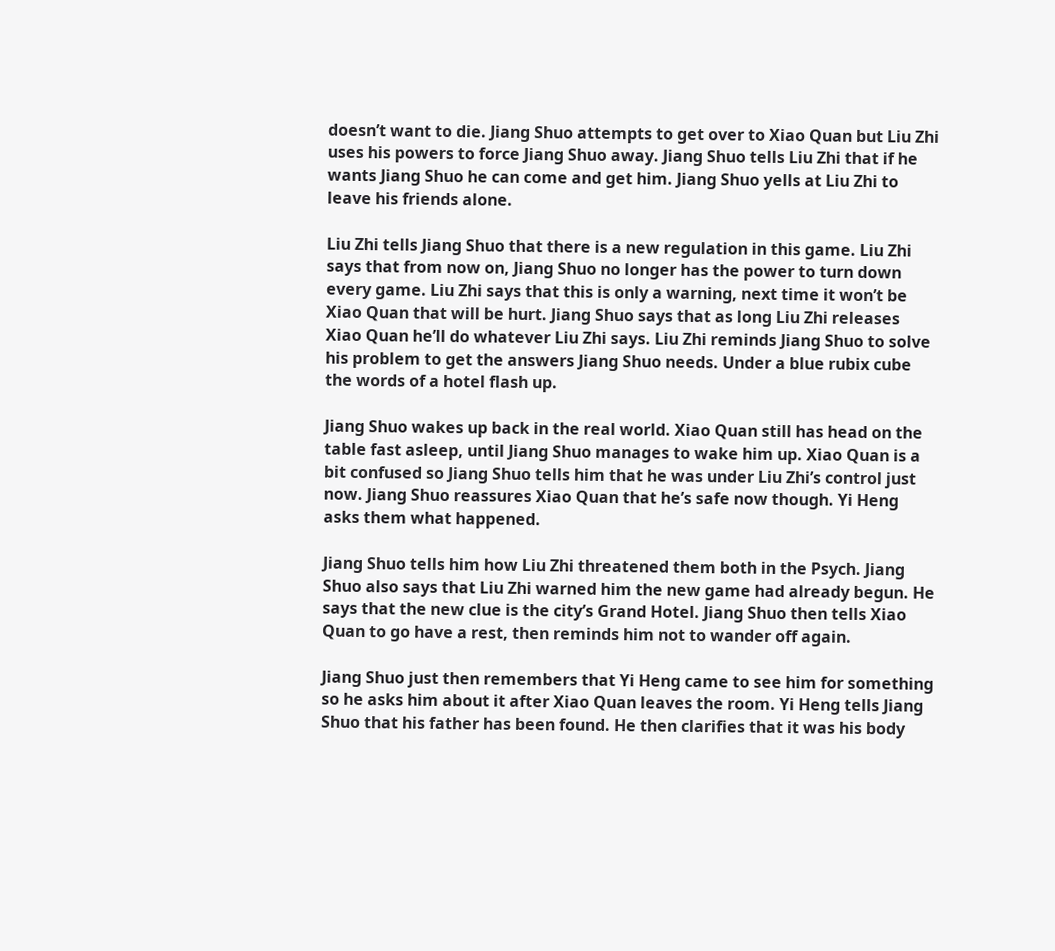doesn’t want to die. Jiang Shuo attempts to get over to Xiao Quan but Liu Zhi uses his powers to force Jiang Shuo away. Jiang Shuo tells Liu Zhi that if he wants Jiang Shuo he can come and get him. Jiang Shuo yells at Liu Zhi to leave his friends alone.

Liu Zhi tells Jiang Shuo that there is a new regulation in this game. Liu Zhi says that from now on, Jiang Shuo no longer has the power to turn down every game. Liu Zhi says that this is only a warning, next time it won’t be Xiao Quan that will be hurt. Jiang Shuo says that as long Liu Zhi releases Xiao Quan he’ll do whatever Liu Zhi says. Liu Zhi reminds Jiang Shuo to solve his problem to get the answers Jiang Shuo needs. Under a blue rubix cube the words of a hotel flash up.

Jiang Shuo wakes up back in the real world. Xiao Quan still has head on the table fast asleep, until Jiang Shuo manages to wake him up. Xiao Quan is a bit confused so Jiang Shuo tells him that he was under Liu Zhi’s control just now. Jiang Shuo reassures Xiao Quan that he’s safe now though. Yi Heng asks them what happened.

Jiang Shuo tells him how Liu Zhi threatened them both in the Psych. Jiang Shuo also says that Liu Zhi warned him the new game had already begun. He says that the new clue is the city’s Grand Hotel. Jiang Shuo then tells Xiao Quan to go have a rest, then reminds him not to wander off again.

Jiang Shuo just then remembers that Yi Heng came to see him for something so he asks him about it after Xiao Quan leaves the room. Yi Heng tells Jiang Shuo that his father has been found. He then clarifies that it was his body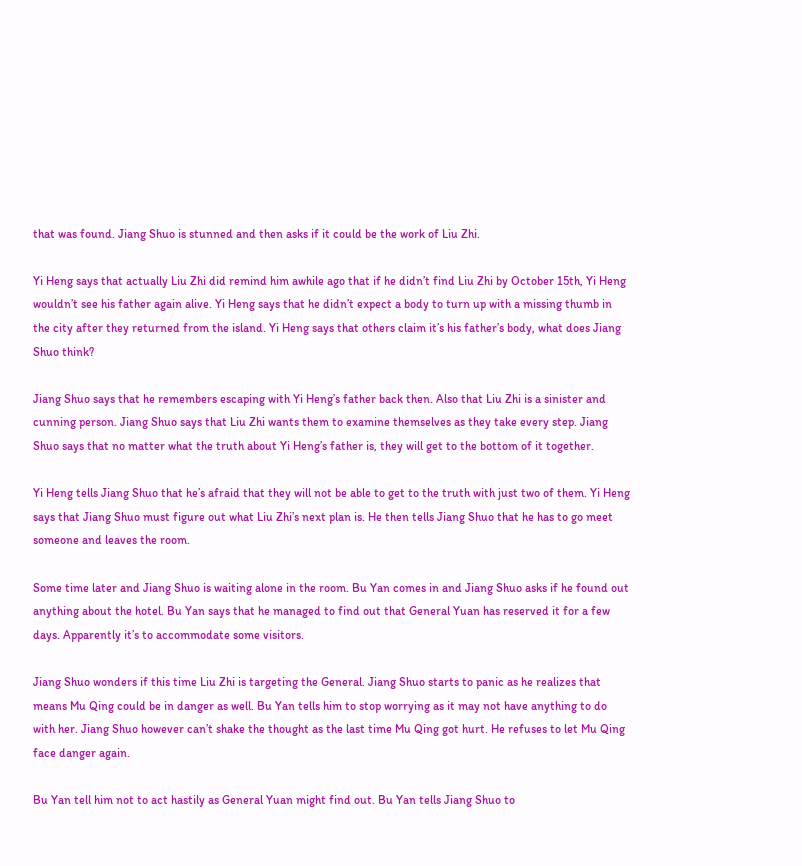that was found. Jiang Shuo is stunned and then asks if it could be the work of Liu Zhi.

Yi Heng says that actually Liu Zhi did remind him awhile ago that if he didn’t find Liu Zhi by October 15th, Yi Heng wouldn’t see his father again alive. Yi Heng says that he didn’t expect a body to turn up with a missing thumb in the city after they returned from the island. Yi Heng says that others claim it’s his father’s body, what does Jiang Shuo think?

Jiang Shuo says that he remembers escaping with Yi Heng’s father back then. Also that Liu Zhi is a sinister and cunning person. Jiang Shuo says that Liu Zhi wants them to examine themselves as they take every step. Jiang Shuo says that no matter what the truth about Yi Heng’s father is, they will get to the bottom of it together.

Yi Heng tells Jiang Shuo that he’s afraid that they will not be able to get to the truth with just two of them. Yi Heng says that Jiang Shuo must figure out what Liu Zhi’s next plan is. He then tells Jiang Shuo that he has to go meet someone and leaves the room.

Some time later and Jiang Shuo is waiting alone in the room. Bu Yan comes in and Jiang Shuo asks if he found out anything about the hotel. Bu Yan says that he managed to find out that General Yuan has reserved it for a few days. Apparently it’s to accommodate some visitors.

Jiang Shuo wonders if this time Liu Zhi is targeting the General. Jiang Shuo starts to panic as he realizes that means Mu Qing could be in danger as well. Bu Yan tells him to stop worrying as it may not have anything to do with her. Jiang Shuo however can’t shake the thought as the last time Mu Qing got hurt. He refuses to let Mu Qing face danger again.

Bu Yan tell him not to act hastily as General Yuan might find out. Bu Yan tells Jiang Shuo to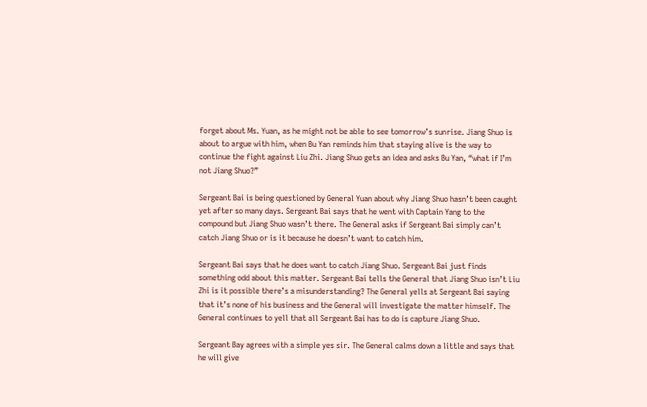forget about Ms. Yuan, as he might not be able to see tomorrow’s sunrise. Jiang Shuo is about to argue with him, when Bu Yan reminds him that staying alive is the way to continue the fight against Liu Zhi. Jiang Shuo gets an idea and asks Bu Yan, “what if I’m not Jiang Shuo?”

Sergeant Bai is being questioned by General Yuan about why Jiang Shuo hasn’t been caught yet after so many days. Sergeant Bai says that he went with Captain Yang to the compound but Jiang Shuo wasn’t there. The General asks if Sergeant Bai simply can’t catch Jiang Shuo or is it because he doesn’t want to catch him.

Sergeant Bai says that he does want to catch Jiang Shuo. Sergeant Bai just finds something odd about this matter. Sergeant Bai tells the General that Jiang Shuo isn’t Liu Zhi is it possible there’s a misunderstanding? The General yells at Sergeant Bai saying that it’s none of his business and the General will investigate the matter himself. The General continues to yell that all Sergeant Bai has to do is capture Jiang Shuo.

Sergeant Bay agrees with a simple yes sir. The General calms down a little and says that he will give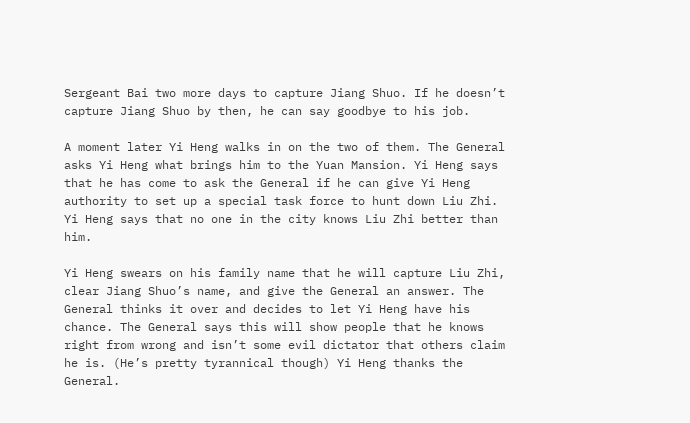Sergeant Bai two more days to capture Jiang Shuo. If he doesn’t capture Jiang Shuo by then, he can say goodbye to his job.

A moment later Yi Heng walks in on the two of them. The General asks Yi Heng what brings him to the Yuan Mansion. Yi Heng says that he has come to ask the General if he can give Yi Heng authority to set up a special task force to hunt down Liu Zhi. Yi Heng says that no one in the city knows Liu Zhi better than him.

Yi Heng swears on his family name that he will capture Liu Zhi, clear Jiang Shuo’s name, and give the General an answer. The General thinks it over and decides to let Yi Heng have his chance. The General says this will show people that he knows right from wrong and isn’t some evil dictator that others claim he is. (He’s pretty tyrannical though) Yi Heng thanks the General.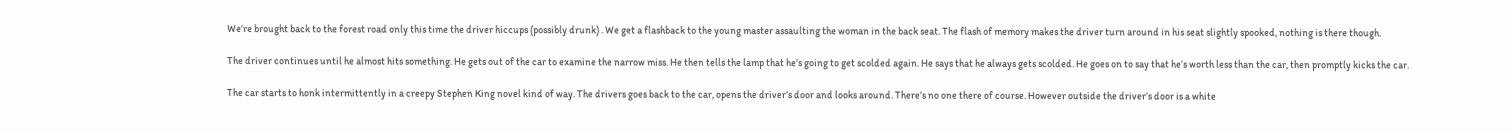We’re brought back to the forest road only this time the driver hiccups (possibly drunk) . We get a flashback to the young master assaulting the woman in the back seat. The flash of memory makes the driver turn around in his seat slightly spooked, nothing is there though.

The driver continues until he almost hits something. He gets out of the car to examine the narrow miss. He then tells the lamp that he’s going to get scolded again. He says that he always gets scolded. He goes on to say that he’s worth less than the car, then promptly kicks the car.

The car starts to honk intermittently in a creepy Stephen King novel kind of way. The drivers goes back to the car, opens the driver’s door and looks around. There’s no one there of course. However outside the driver’s door is a white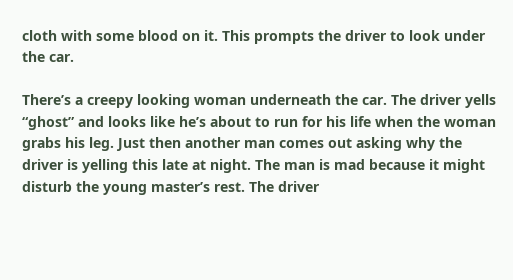cloth with some blood on it. This prompts the driver to look under the car.

There’s a creepy looking woman underneath the car. The driver yells “ghost” and looks like he’s about to run for his life when the woman grabs his leg. Just then another man comes out asking why the driver is yelling this late at night. The man is mad because it might disturb the young master’s rest. The driver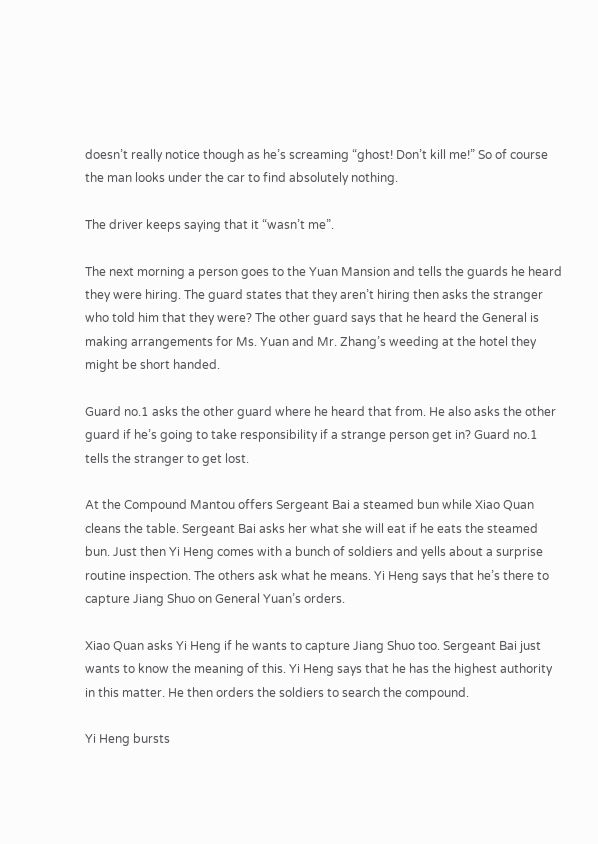doesn’t really notice though as he’s screaming “ghost! Don’t kill me!” So of course the man looks under the car to find absolutely nothing.

The driver keeps saying that it “wasn’t me”.

The next morning a person goes to the Yuan Mansion and tells the guards he heard they were hiring. The guard states that they aren’t hiring then asks the stranger who told him that they were? The other guard says that he heard the General is making arrangements for Ms. Yuan and Mr. Zhang’s weeding at the hotel they might be short handed.

Guard no.1 asks the other guard where he heard that from. He also asks the other guard if he’s going to take responsibility if a strange person get in? Guard no.1 tells the stranger to get lost.

At the Compound Mantou offers Sergeant Bai a steamed bun while Xiao Quan cleans the table. Sergeant Bai asks her what she will eat if he eats the steamed bun. Just then Yi Heng comes with a bunch of soldiers and yells about a surprise routine inspection. The others ask what he means. Yi Heng says that he’s there to capture Jiang Shuo on General Yuan’s orders.

Xiao Quan asks Yi Heng if he wants to capture Jiang Shuo too. Sergeant Bai just wants to know the meaning of this. Yi Heng says that he has the highest authority in this matter. He then orders the soldiers to search the compound.

Yi Heng bursts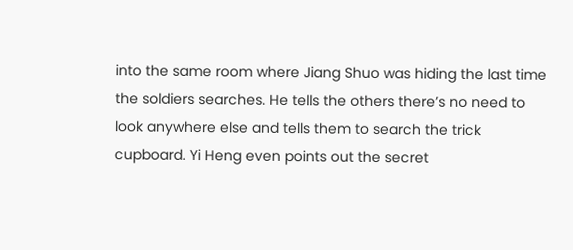into the same room where Jiang Shuo was hiding the last time the soldiers searches. He tells the others there’s no need to look anywhere else and tells them to search the trick cupboard. Yi Heng even points out the secret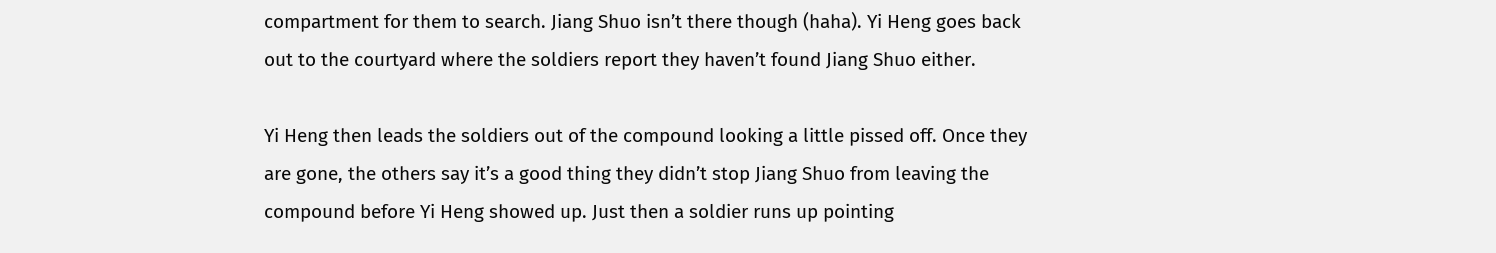compartment for them to search. Jiang Shuo isn’t there though (haha). Yi Heng goes back out to the courtyard where the soldiers report they haven’t found Jiang Shuo either.

Yi Heng then leads the soldiers out of the compound looking a little pissed off. Once they are gone, the others say it’s a good thing they didn’t stop Jiang Shuo from leaving the compound before Yi Heng showed up. Just then a soldier runs up pointing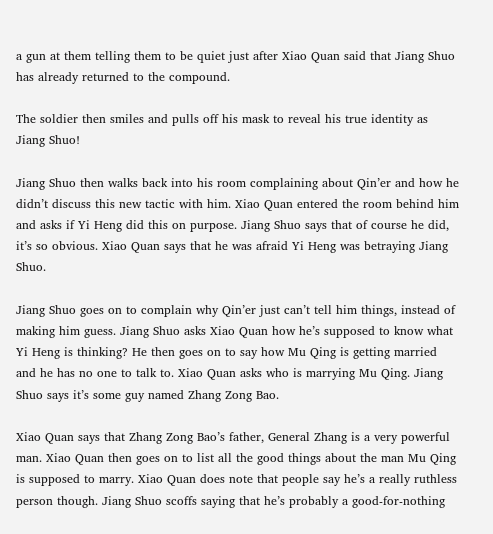a gun at them telling them to be quiet just after Xiao Quan said that Jiang Shuo has already returned to the compound.

The soldier then smiles and pulls off his mask to reveal his true identity as Jiang Shuo!

Jiang Shuo then walks back into his room complaining about Qin’er and how he didn’t discuss this new tactic with him. Xiao Quan entered the room behind him and asks if Yi Heng did this on purpose. Jiang Shuo says that of course he did, it’s so obvious. Xiao Quan says that he was afraid Yi Heng was betraying Jiang Shuo.

Jiang Shuo goes on to complain why Qin’er just can’t tell him things, instead of making him guess. Jiang Shuo asks Xiao Quan how he’s supposed to know what Yi Heng is thinking? He then goes on to say how Mu Qing is getting married and he has no one to talk to. Xiao Quan asks who is marrying Mu Qing. Jiang Shuo says it’s some guy named Zhang Zong Bao.

Xiao Quan says that Zhang Zong Bao’s father, General Zhang is a very powerful man. Xiao Quan then goes on to list all the good things about the man Mu Qing is supposed to marry. Xiao Quan does note that people say he’s a really ruthless person though. Jiang Shuo scoffs saying that he’s probably a good-for-nothing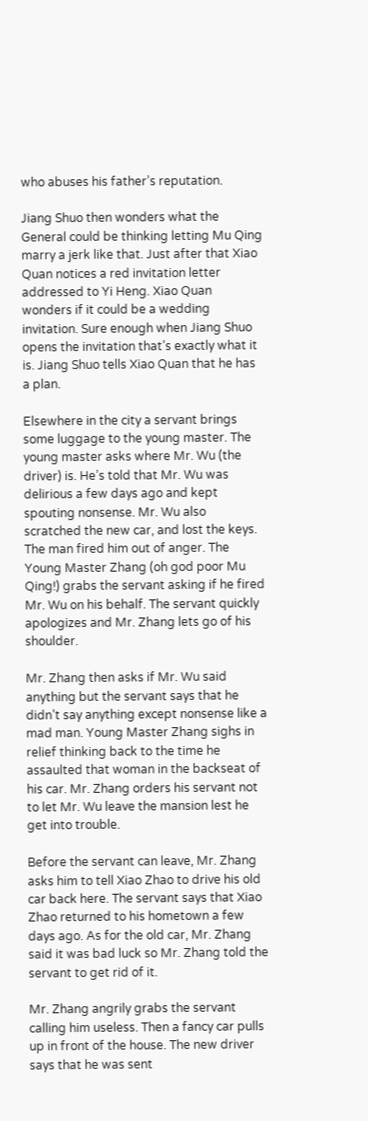who abuses his father’s reputation.

Jiang Shuo then wonders what the General could be thinking letting Mu Qing marry a jerk like that. Just after that Xiao Quan notices a red invitation letter addressed to Yi Heng. Xiao Quan wonders if it could be a wedding invitation. Sure enough when Jiang Shuo opens the invitation that’s exactly what it is. Jiang Shuo tells Xiao Quan that he has a plan.

Elsewhere in the city a servant brings some luggage to the young master. The young master asks where Mr. Wu (the driver) is. He’s told that Mr. Wu was delirious a few days ago and kept spouting nonsense. Mr. Wu also scratched the new car, and lost the keys. The man fired him out of anger. The Young Master Zhang (oh god poor Mu Qing!) grabs the servant asking if he fired Mr. Wu on his behalf. The servant quickly apologizes and Mr. Zhang lets go of his shoulder.

Mr. Zhang then asks if Mr. Wu said anything but the servant says that he didn’t say anything except nonsense like a mad man. Young Master Zhang sighs in relief thinking back to the time he assaulted that woman in the backseat of his car. Mr. Zhang orders his servant not to let Mr. Wu leave the mansion lest he get into trouble.

Before the servant can leave, Mr. Zhang asks him to tell Xiao Zhao to drive his old car back here. The servant says that Xiao Zhao returned to his hometown a few days ago. As for the old car, Mr. Zhang said it was bad luck so Mr. Zhang told the servant to get rid of it.

Mr. Zhang angrily grabs the servant calling him useless. Then a fancy car pulls up in front of the house. The new driver says that he was sent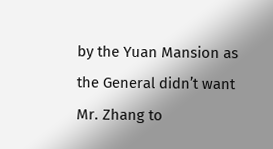by the Yuan Mansion as the General didn’t want Mr. Zhang to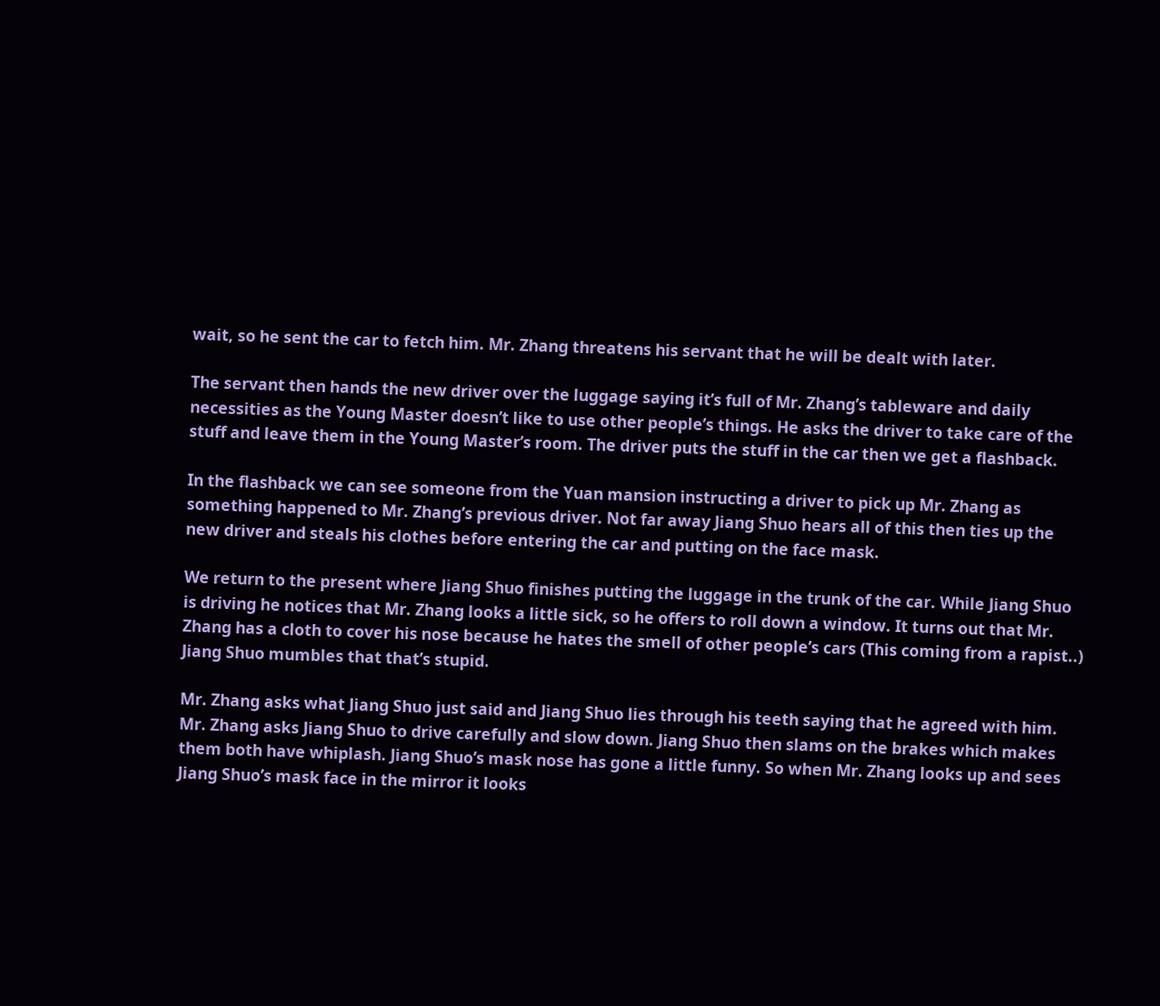wait, so he sent the car to fetch him. Mr. Zhang threatens his servant that he will be dealt with later.

The servant then hands the new driver over the luggage saying it’s full of Mr. Zhang’s tableware and daily necessities as the Young Master doesn’t like to use other people’s things. He asks the driver to take care of the stuff and leave them in the Young Master’s room. The driver puts the stuff in the car then we get a flashback.

In the flashback we can see someone from the Yuan mansion instructing a driver to pick up Mr. Zhang as something happened to Mr. Zhang’s previous driver. Not far away Jiang Shuo hears all of this then ties up the new driver and steals his clothes before entering the car and putting on the face mask.

We return to the present where Jiang Shuo finishes putting the luggage in the trunk of the car. While Jiang Shuo is driving he notices that Mr. Zhang looks a little sick, so he offers to roll down a window. It turns out that Mr. Zhang has a cloth to cover his nose because he hates the smell of other people’s cars (This coming from a rapist..) Jiang Shuo mumbles that that’s stupid.

Mr. Zhang asks what Jiang Shuo just said and Jiang Shuo lies through his teeth saying that he agreed with him. Mr. Zhang asks Jiang Shuo to drive carefully and slow down. Jiang Shuo then slams on the brakes which makes them both have whiplash. Jiang Shuo’s mask nose has gone a little funny. So when Mr. Zhang looks up and sees Jiang Shuo’s mask face in the mirror it looks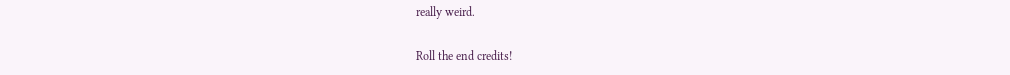really weird.

Roll the end credits!